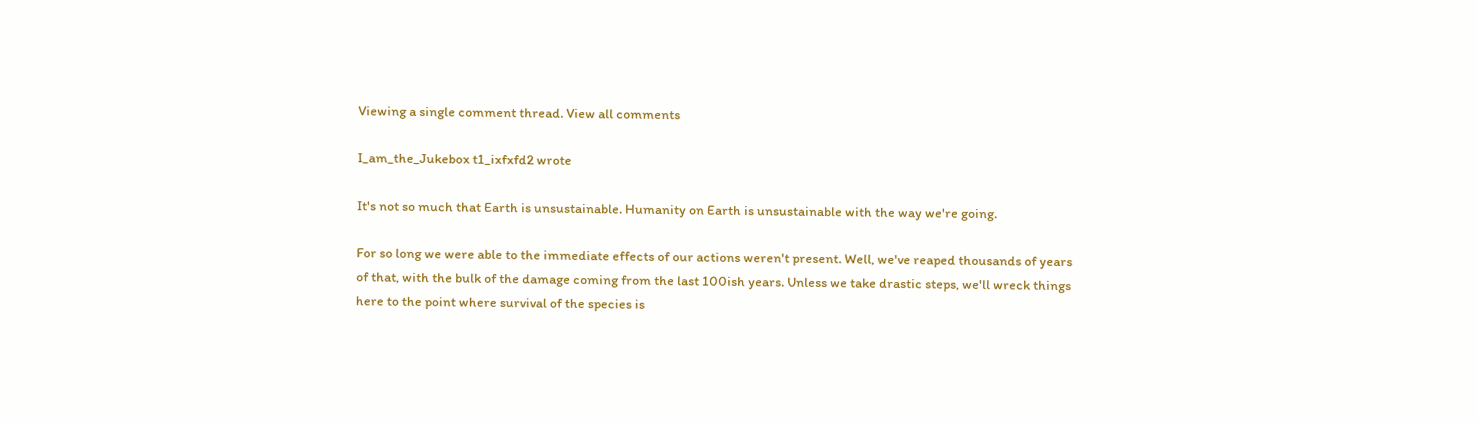Viewing a single comment thread. View all comments

I_am_the_Jukebox t1_ixfxfd2 wrote

It's not so much that Earth is unsustainable. Humanity on Earth is unsustainable with the way we're going.

For so long we were able to the immediate effects of our actions weren't present. Well, we've reaped thousands of years of that, with the bulk of the damage coming from the last 100ish years. Unless we take drastic steps, we'll wreck things here to the point where survival of the species is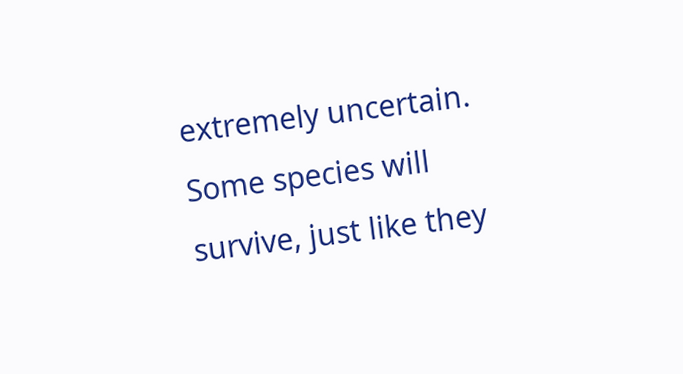extremely uncertain. Some species will survive, just like they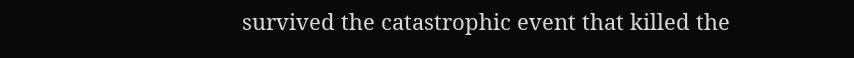survived the catastrophic event that killed the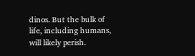dinos. But the bulk of life, including humans, will likely perish.